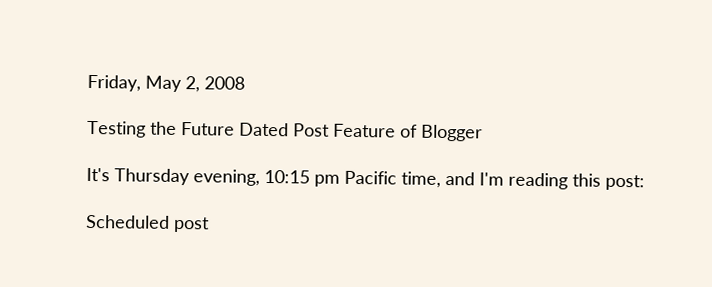Friday, May 2, 2008

Testing the Future Dated Post Feature of Blogger

It's Thursday evening, 10:15 pm Pacific time, and I'm reading this post:

Scheduled post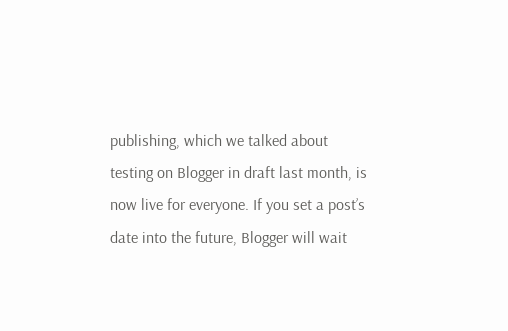publishing, which we talked about testing on Blogger in draft last month, is now live for everyone. If you set a post’s date into the future, Blogger will wait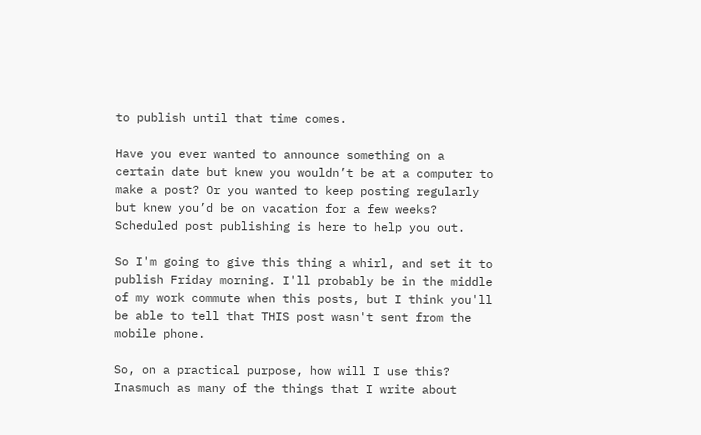to publish until that time comes.

Have you ever wanted to announce something on a certain date but knew you wouldn’t be at a computer to make a post? Or you wanted to keep posting regularly but knew you’d be on vacation for a few weeks? Scheduled post publishing is here to help you out.

So I'm going to give this thing a whirl, and set it to publish Friday morning. I'll probably be in the middle of my work commute when this posts, but I think you'll be able to tell that THIS post wasn't sent from the mobile phone.

So, on a practical purpose, how will I use this? Inasmuch as many of the things that I write about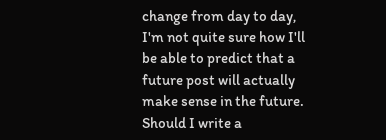change from day to day, I'm not quite sure how I'll be able to predict that a future post will actually make sense in the future. Should I write a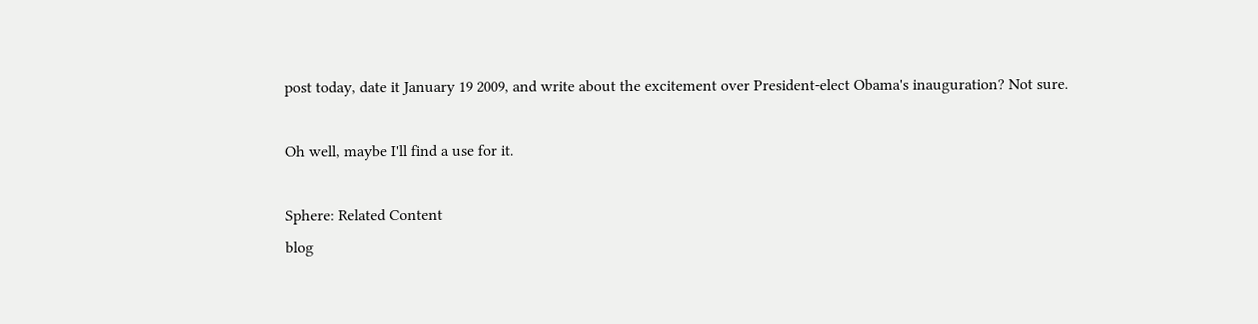post today, date it January 19 2009, and write about the excitement over President-elect Obama's inauguration? Not sure.

Oh well, maybe I'll find a use for it.

Sphere: Related Content
blog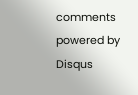comments powered by Disqus